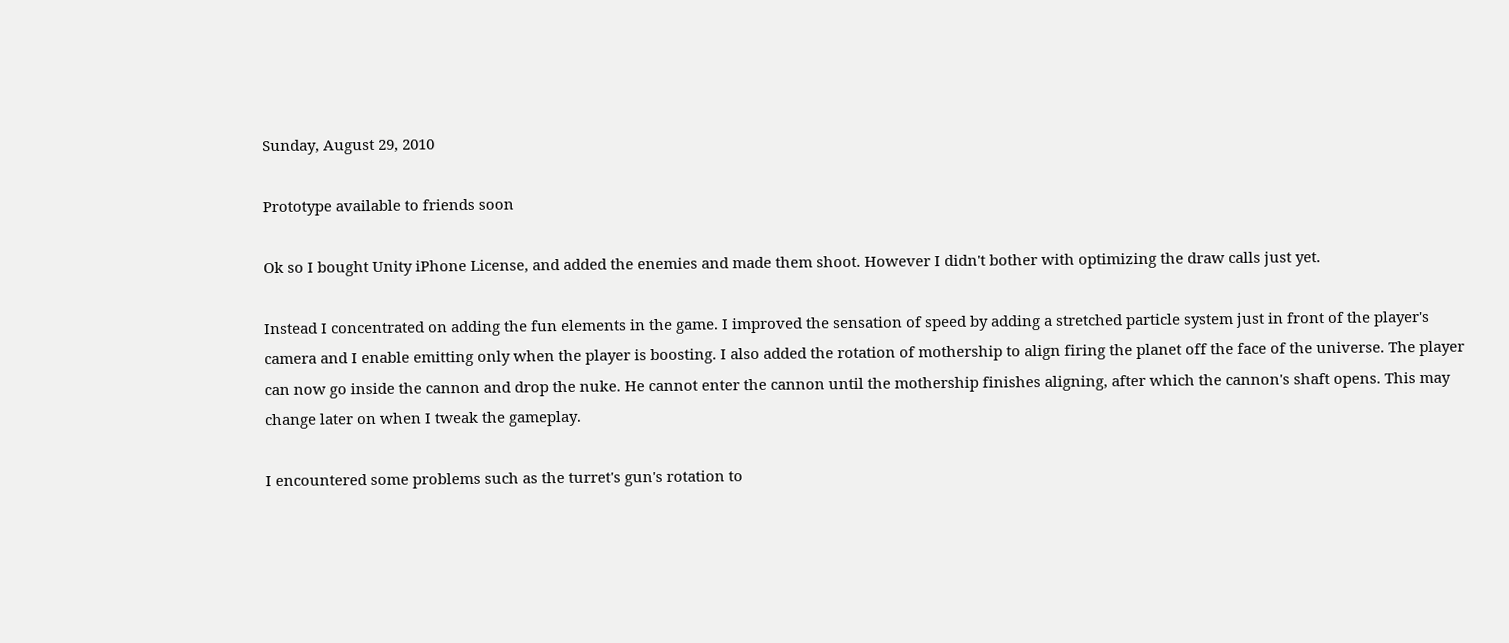Sunday, August 29, 2010

Prototype available to friends soon

Ok so I bought Unity iPhone License, and added the enemies and made them shoot. However I didn't bother with optimizing the draw calls just yet.

Instead I concentrated on adding the fun elements in the game. I improved the sensation of speed by adding a stretched particle system just in front of the player's camera and I enable emitting only when the player is boosting. I also added the rotation of mothership to align firing the planet off the face of the universe. The player can now go inside the cannon and drop the nuke. He cannot enter the cannon until the mothership finishes aligning, after which the cannon's shaft opens. This may change later on when I tweak the gameplay.

I encountered some problems such as the turret's gun's rotation to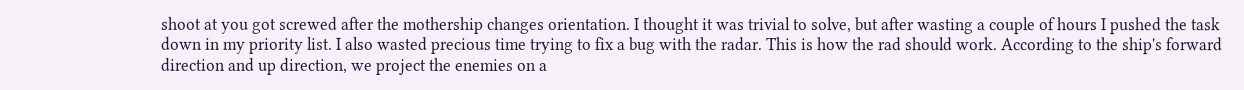shoot at you got screwed after the mothership changes orientation. I thought it was trivial to solve, but after wasting a couple of hours I pushed the task down in my priority list. I also wasted precious time trying to fix a bug with the radar. This is how the rad should work. According to the ship's forward direction and up direction, we project the enemies on a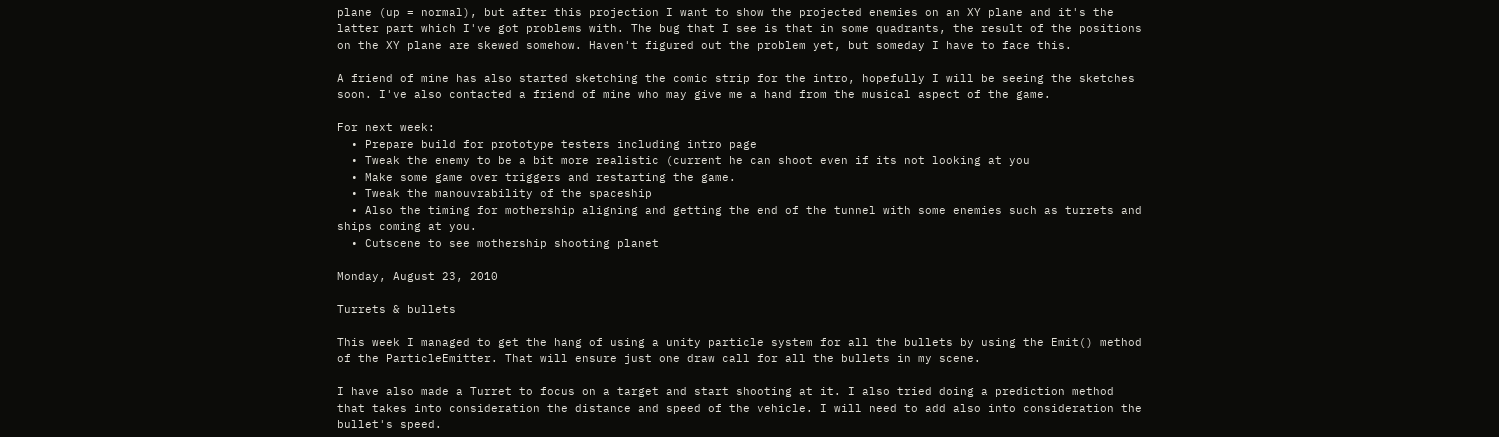plane (up = normal), but after this projection I want to show the projected enemies on an XY plane and it's the latter part which I've got problems with. The bug that I see is that in some quadrants, the result of the positions on the XY plane are skewed somehow. Haven't figured out the problem yet, but someday I have to face this.

A friend of mine has also started sketching the comic strip for the intro, hopefully I will be seeing the sketches soon. I've also contacted a friend of mine who may give me a hand from the musical aspect of the game.

For next week:
  • Prepare build for prototype testers including intro page
  • Tweak the enemy to be a bit more realistic (current he can shoot even if its not looking at you
  • Make some game over triggers and restarting the game.
  • Tweak the manouvrability of the spaceship
  • Also the timing for mothership aligning and getting the end of the tunnel with some enemies such as turrets and ships coming at you.
  • Cutscene to see mothership shooting planet

Monday, August 23, 2010

Turrets & bullets

This week I managed to get the hang of using a unity particle system for all the bullets by using the Emit() method of the ParticleEmitter. That will ensure just one draw call for all the bullets in my scene.

I have also made a Turret to focus on a target and start shooting at it. I also tried doing a prediction method that takes into consideration the distance and speed of the vehicle. I will need to add also into consideration the bullet's speed.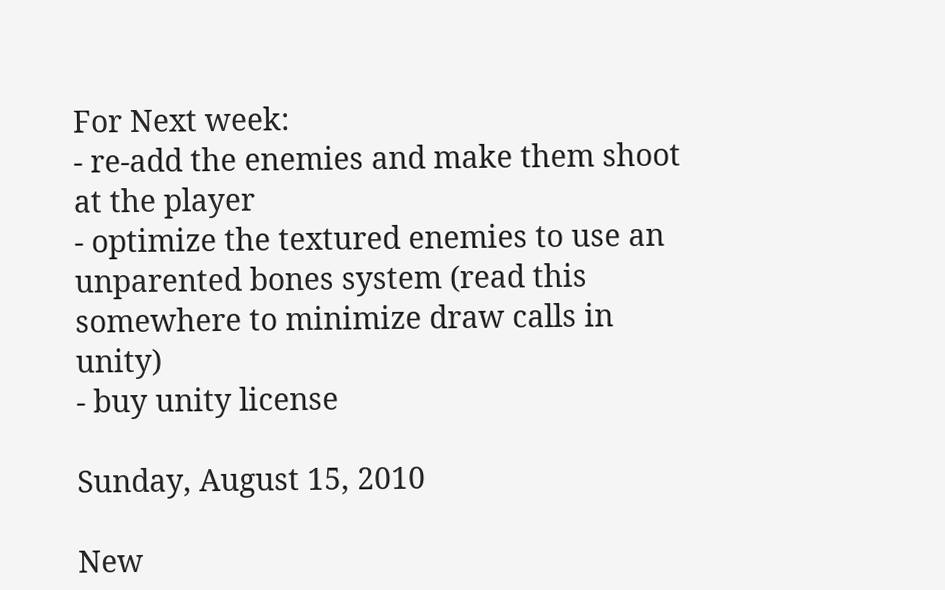For Next week:
- re-add the enemies and make them shoot at the player
- optimize the textured enemies to use an unparented bones system (read this somewhere to minimize draw calls in unity)
- buy unity license

Sunday, August 15, 2010

New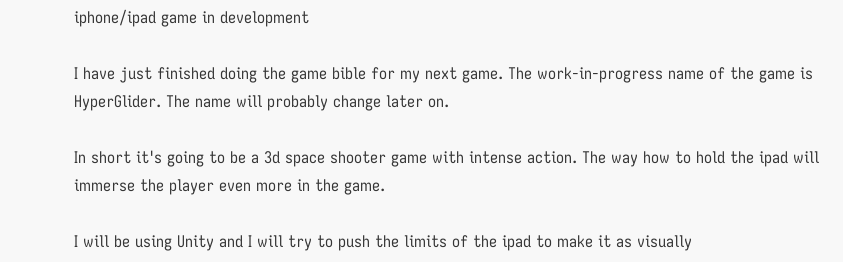iphone/ipad game in development

I have just finished doing the game bible for my next game. The work-in-progress name of the game is HyperGlider. The name will probably change later on.

In short it's going to be a 3d space shooter game with intense action. The way how to hold the ipad will immerse the player even more in the game.

I will be using Unity and I will try to push the limits of the ipad to make it as visually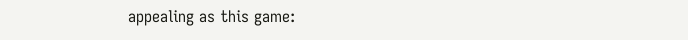appealing as this game: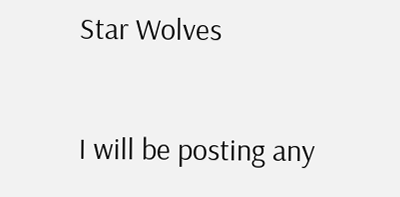Star Wolves

I will be posting any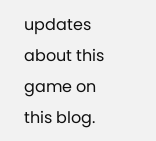updates about this game on this blog.